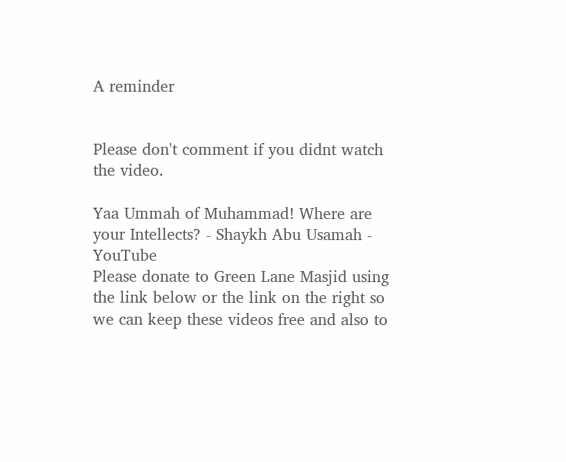A reminder


Please don't comment if you didnt watch the video.

Yaa Ummah of Muhammad! Where are your Intellects? - Shaykh Abu Usamah - YouTube
Please donate to Green Lane Masjid using the link below or the link on the right so we can keep these videos free and also to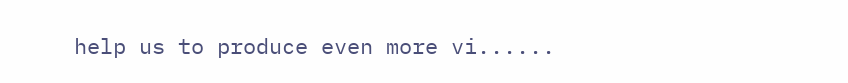help us to produce even more vi......